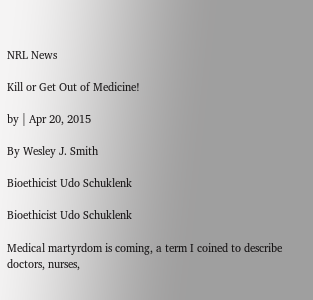NRL News

Kill or Get Out of Medicine!

by | Apr 20, 2015

By Wesley J. Smith

Bioethicist Udo Schuklenk

Bioethicist Udo Schuklenk

Medical martyrdom is coming, a term I coined to describe doctors, nurses,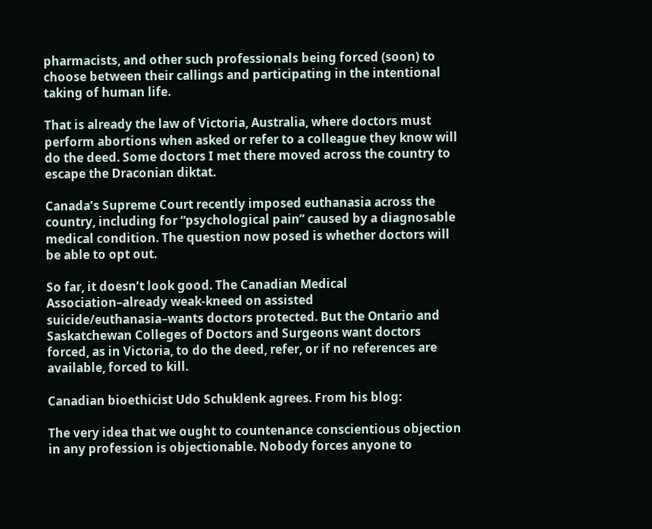pharmacists, and other such professionals being forced (soon) to choose between their callings and participating in the intentional taking of human life.

That is already the law of Victoria, Australia, where doctors must perform abortions when asked or refer to a colleague they know will do the deed. Some doctors I met there moved across the country to escape the Draconian diktat.

Canada’s Supreme Court recently imposed euthanasia across the country, including for “psychological pain” caused by a diagnosable medical condition. The question now posed is whether doctors will be able to opt out.

So far, it doesn’t look good. The Canadian Medical Association–already weak-kneed on assisted suicide/euthanasia–wants doctors protected. But the Ontario and Saskatchewan Colleges of Doctors and Surgeons want doctors forced, as in Victoria, to do the deed, refer, or if no references are available, forced to kill.

Canadian bioethicist Udo Schuklenk agrees. From his blog:

The very idea that we ought to countenance conscientious objection in any profession is objectionable. Nobody forces anyone to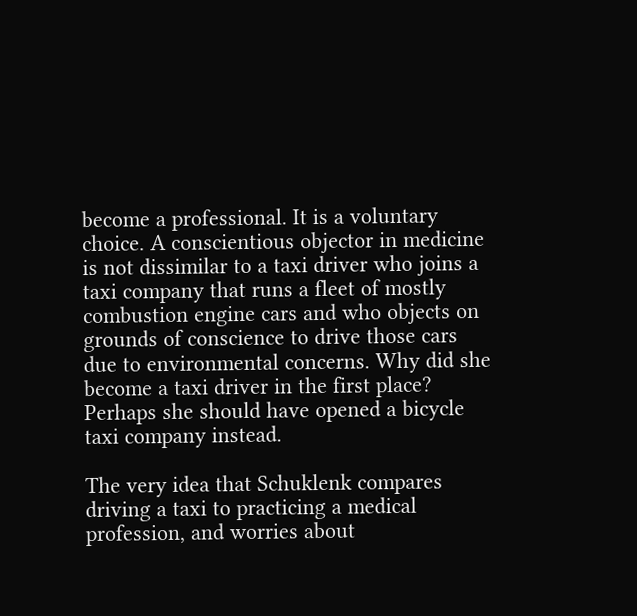become a professional. It is a voluntary choice. A conscientious objector in medicine is not dissimilar to a taxi driver who joins a taxi company that runs a fleet of mostly combustion engine cars and who objects on grounds of conscience to drive those cars due to environmental concerns. Why did she become a taxi driver in the first place? Perhaps she should have opened a bicycle taxi company instead.

The very idea that Schuklenk compares driving a taxi to practicing a medical profession, and worries about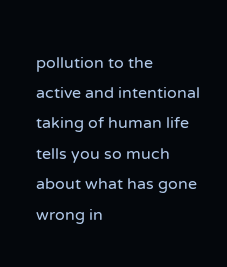pollution to the active and intentional taking of human life tells you so much about what has gone wrong in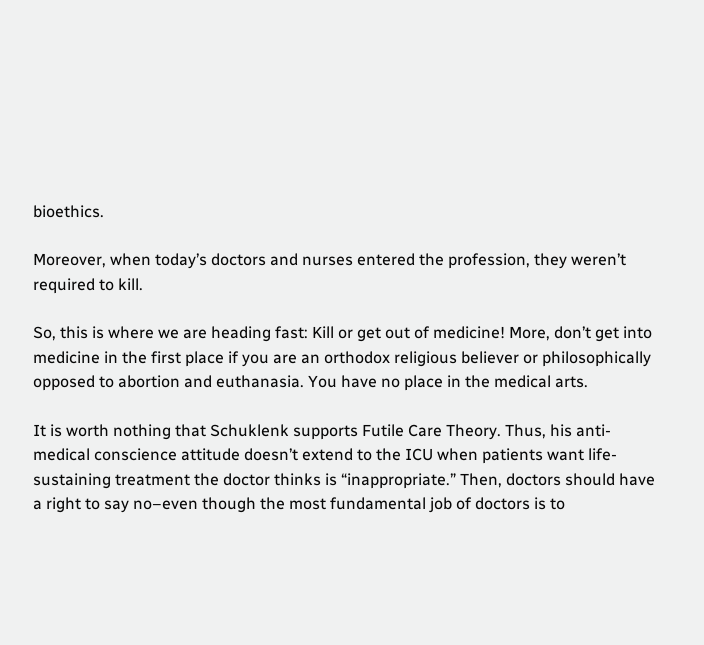bioethics.

Moreover, when today’s doctors and nurses entered the profession, they weren’t required to kill.

So, this is where we are heading fast: Kill or get out of medicine! More, don’t get into medicine in the first place if you are an orthodox religious believer or philosophically opposed to abortion and euthanasia. You have no place in the medical arts.

It is worth nothing that Schuklenk supports Futile Care Theory. Thus, his anti-medical conscience attitude doesn’t extend to the ICU when patients want life-sustaining treatment the doctor thinks is “inappropriate.” Then, doctors should have a right to say no–even though the most fundamental job of doctors is to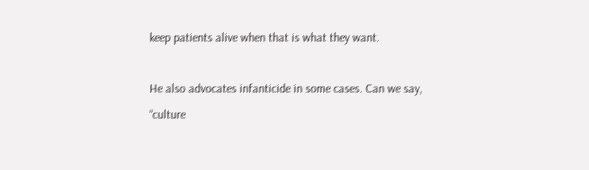keep patients alive when that is what they want.

He also advocates infanticide in some cases. Can we say, “culture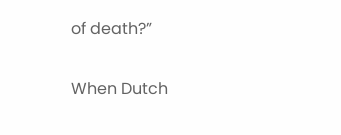of death?”

When Dutch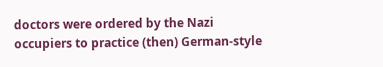doctors were ordered by the Nazi occupiers to practice (then) German-style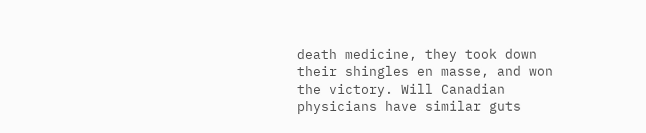death medicine, they took down their shingles en masse, and won the victory. Will Canadian physicians have similar guts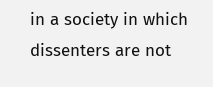in a society in which dissenters are not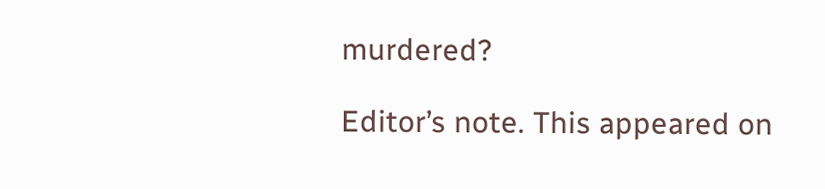murdered?

Editor’s note. This appeared on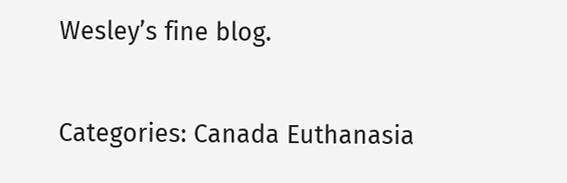Wesley’s fine blog.

Categories: Canada Euthanasia